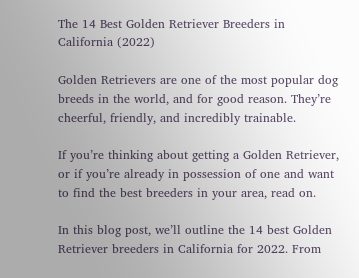The 14 Best Golden Retriever Breeders in California (2022)

Golden Retrievers are one of the most popular dog breeds in the world, and for good reason. They’re cheerful, friendly, and incredibly trainable.

If you’re thinking about getting a Golden Retriever, or if you’re already in possession of one and want to find the best breeders in your area, read on.

In this blog post, we’ll outline the 14 best Golden Retriever breeders in California for 2022. From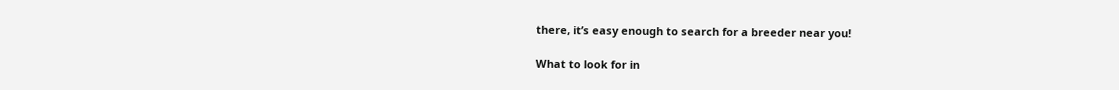there, it’s easy enough to search for a breeder near you!

What to look for in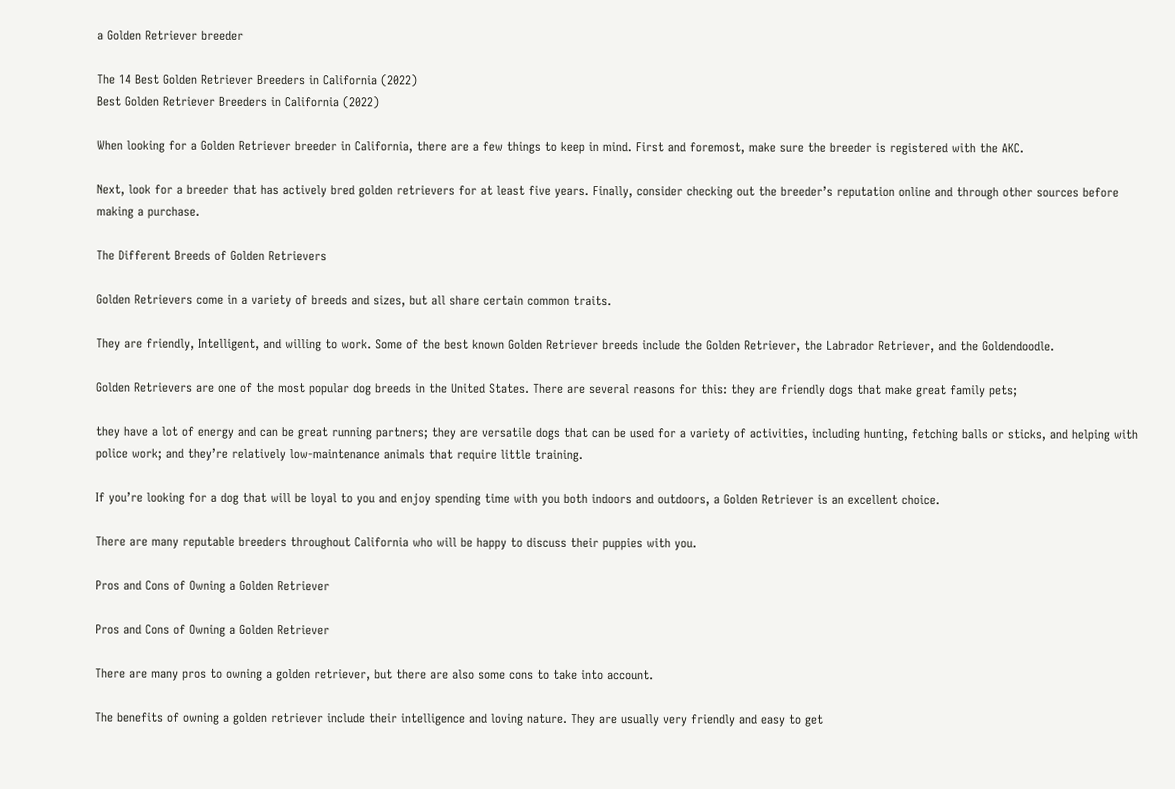a Golden Retriever breeder

The 14 Best Golden Retriever Breeders in California (2022)
Best Golden Retriever Breeders in California (2022)

When looking for a Golden Retriever breeder in California, there are a few things to keep in mind. First and foremost, make sure the breeder is registered with the AKC.

Next, look for a breeder that has actively bred golden retrievers for at least five years. Finally, consider checking out the breeder’s reputation online and through other sources before making a purchase.

The Different Breeds of Golden Retrievers

Golden Retrievers come in a variety of breeds and sizes, but all share certain common traits.

They are friendly, Intelligent, and willing to work. Some of the best known Golden Retriever breeds include the Golden Retriever, the Labrador Retriever, and the Goldendoodle.

Golden Retrievers are one of the most popular dog breeds in the United States. There are several reasons for this: they are friendly dogs that make great family pets;

they have a lot of energy and can be great running partners; they are versatile dogs that can be used for a variety of activities, including hunting, fetching balls or sticks, and helping with police work; and they’re relatively low-maintenance animals that require little training.

If you’re looking for a dog that will be loyal to you and enjoy spending time with you both indoors and outdoors, a Golden Retriever is an excellent choice.

There are many reputable breeders throughout California who will be happy to discuss their puppies with you.

Pros and Cons of Owning a Golden Retriever

Pros and Cons of Owning a Golden Retriever

There are many pros to owning a golden retriever, but there are also some cons to take into account.

The benefits of owning a golden retriever include their intelligence and loving nature. They are usually very friendly and easy to get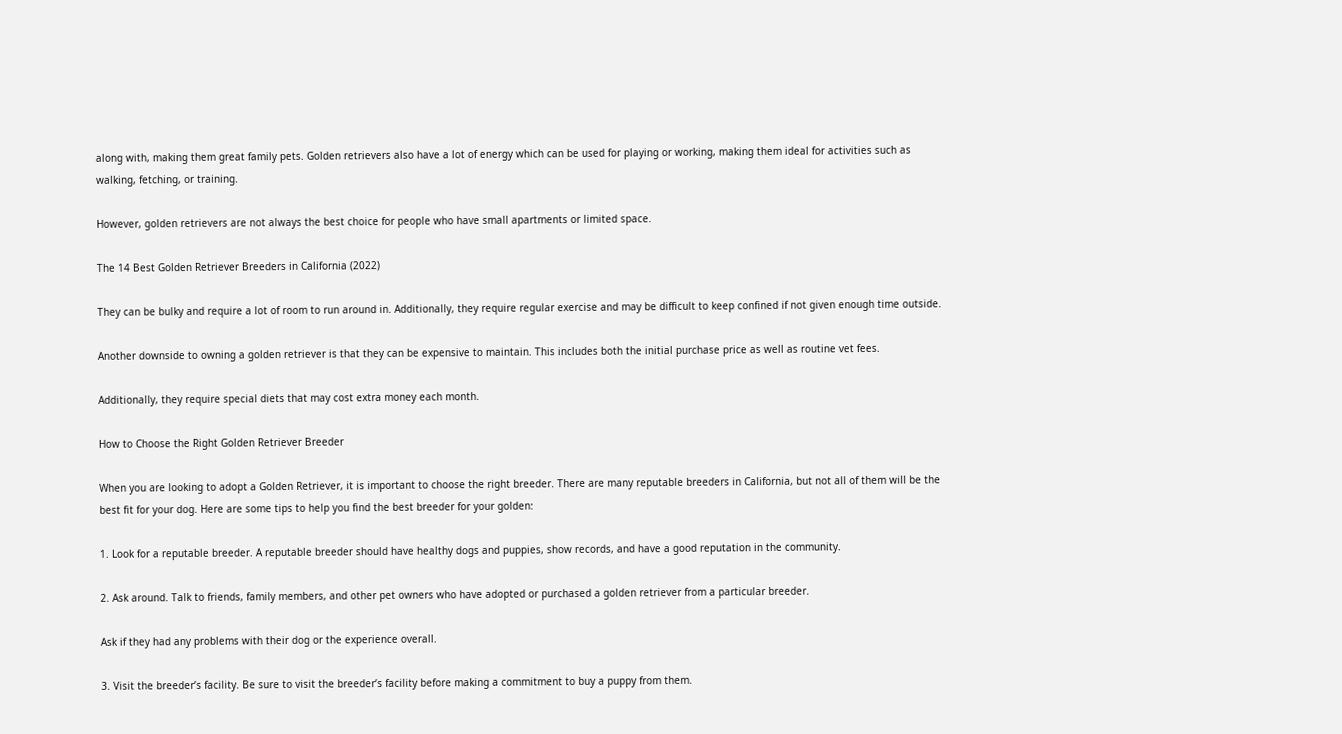along with, making them great family pets. Golden retrievers also have a lot of energy which can be used for playing or working, making them ideal for activities such as walking, fetching, or training.

However, golden retrievers are not always the best choice for people who have small apartments or limited space.

The 14 Best Golden Retriever Breeders in California (2022)

They can be bulky and require a lot of room to run around in. Additionally, they require regular exercise and may be difficult to keep confined if not given enough time outside.

Another downside to owning a golden retriever is that they can be expensive to maintain. This includes both the initial purchase price as well as routine vet fees.

Additionally, they require special diets that may cost extra money each month.

How to Choose the Right Golden Retriever Breeder

When you are looking to adopt a Golden Retriever, it is important to choose the right breeder. There are many reputable breeders in California, but not all of them will be the best fit for your dog. Here are some tips to help you find the best breeder for your golden:

1. Look for a reputable breeder. A reputable breeder should have healthy dogs and puppies, show records, and have a good reputation in the community.

2. Ask around. Talk to friends, family members, and other pet owners who have adopted or purchased a golden retriever from a particular breeder.

Ask if they had any problems with their dog or the experience overall.

3. Visit the breeder’s facility. Be sure to visit the breeder’s facility before making a commitment to buy a puppy from them.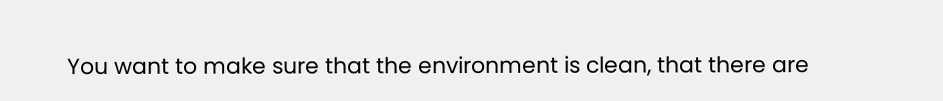You want to make sure that the environment is clean, that there are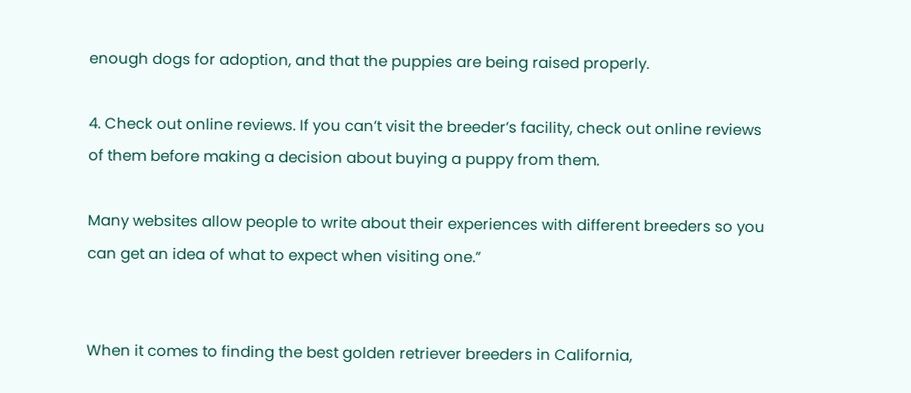enough dogs for adoption, and that the puppies are being raised properly.

4. Check out online reviews. If you can’t visit the breeder’s facility, check out online reviews of them before making a decision about buying a puppy from them.

Many websites allow people to write about their experiences with different breeders so you can get an idea of what to expect when visiting one.”


When it comes to finding the best golden retriever breeders in California,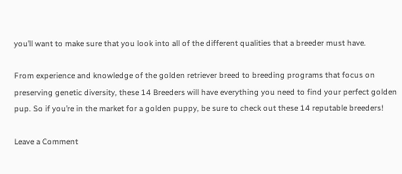you’ll want to make sure that you look into all of the different qualities that a breeder must have.

From experience and knowledge of the golden retriever breed to breeding programs that focus on preserving genetic diversity, these 14 Breeders will have everything you need to find your perfect golden pup. So if you’re in the market for a golden puppy, be sure to check out these 14 reputable breeders!

Leave a Comment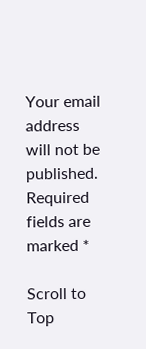Your email address will not be published. Required fields are marked *

Scroll to Top